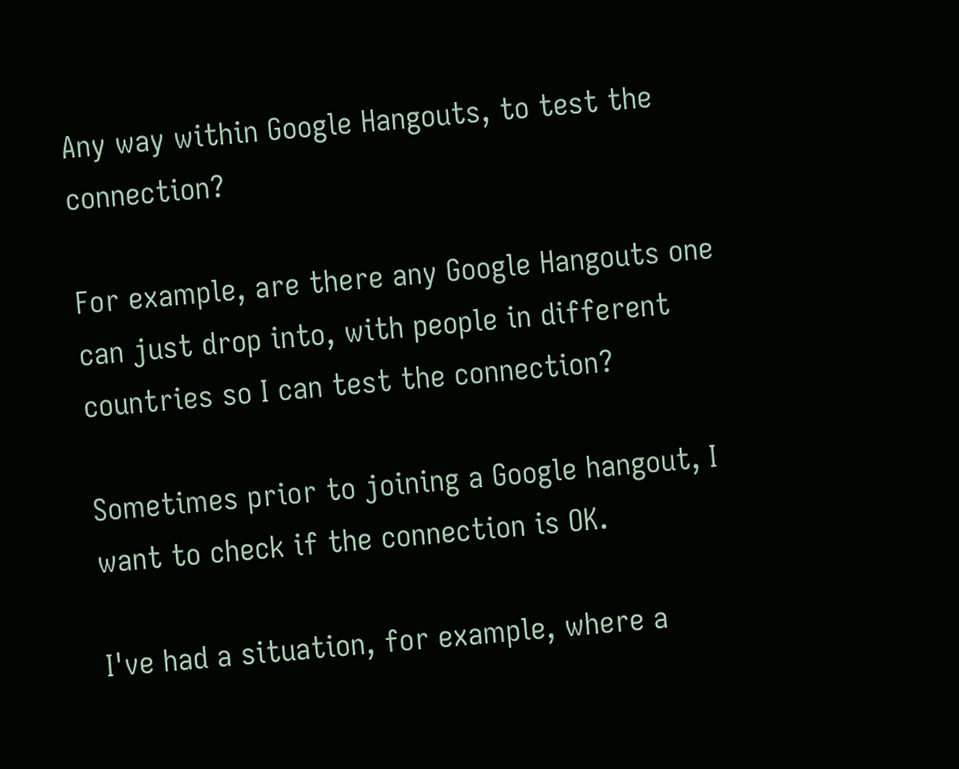Any way within Google Hangouts, to test the connection?

For example, are there any Google Hangouts one can just drop into, with people in different countries so I can test the connection?

Sometimes prior to joining a Google hangout, I want to check if the connection is OK.

I've had a situation, for example, where a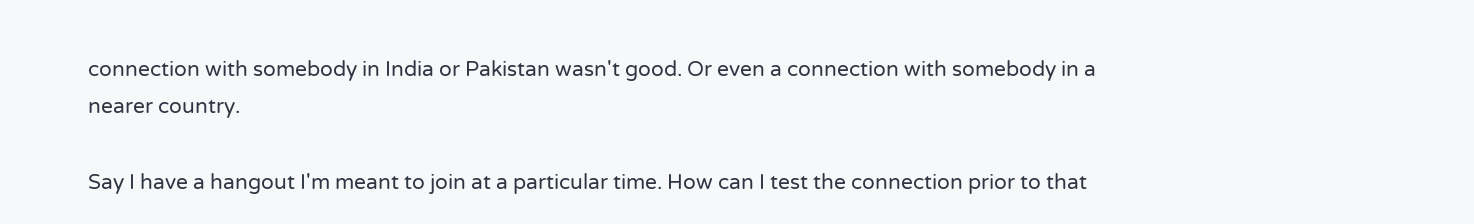connection with somebody in India or Pakistan wasn't good. Or even a connection with somebody in a nearer country.

Say I have a hangout I'm meant to join at a particular time. How can I test the connection prior to that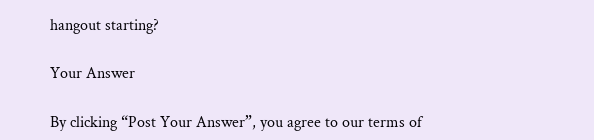hangout starting?

Your Answer

By clicking “Post Your Answer”, you agree to our terms of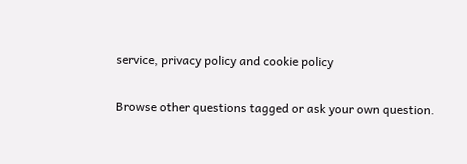service, privacy policy and cookie policy

Browse other questions tagged or ask your own question.